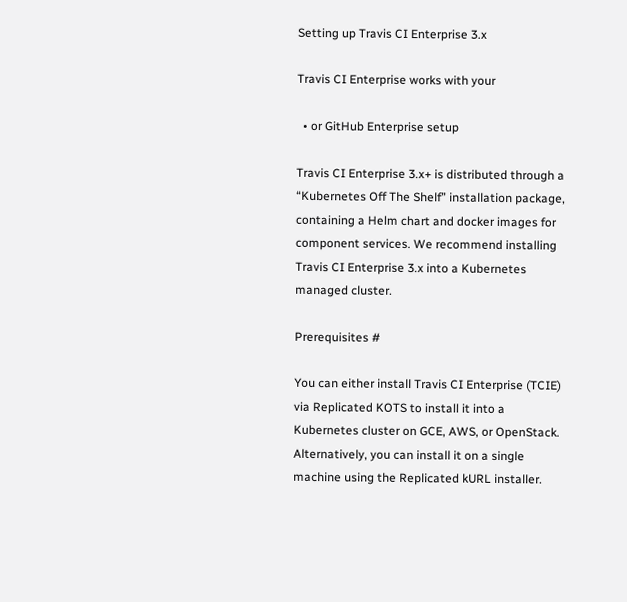Setting up Travis CI Enterprise 3.x

Travis CI Enterprise works with your

  • or GitHub Enterprise setup

Travis CI Enterprise 3.x+ is distributed through a “Kubernetes Off The Shelf” installation package, containing a Helm chart and docker images for component services. We recommend installing Travis CI Enterprise 3.x into a Kubernetes managed cluster.

Prerequisites #

You can either install Travis CI Enterprise (TCIE) via Replicated KOTS to install it into a Kubernetes cluster on GCE, AWS, or OpenStack. Alternatively, you can install it on a single machine using the Replicated kURL installer.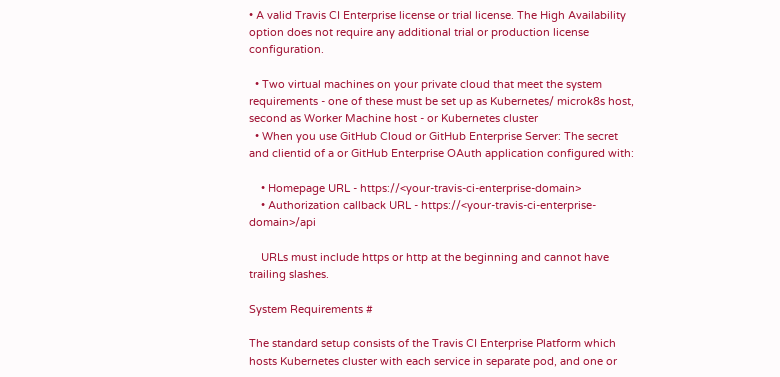• A valid Travis CI Enterprise license or trial license. The High Availability option does not require any additional trial or production license configuration.

  • Two virtual machines on your private cloud that meet the system requirements - one of these must be set up as Kubernetes/ microk8s host, second as Worker Machine host - or Kubernetes cluster
  • When you use GitHub Cloud or GitHub Enterprise Server: The secret and clientid of a or GitHub Enterprise OAuth application configured with:

    • Homepage URL - https://<your-travis-ci-enterprise-domain>
    • Authorization callback URL - https://<your-travis-ci-enterprise-domain>/api

    URLs must include https or http at the beginning and cannot have trailing slashes.

System Requirements #

The standard setup consists of the Travis CI Enterprise Platform which hosts Kubernetes cluster with each service in separate pod, and one or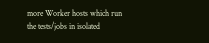more Worker hosts which run the tests/jobs in isolated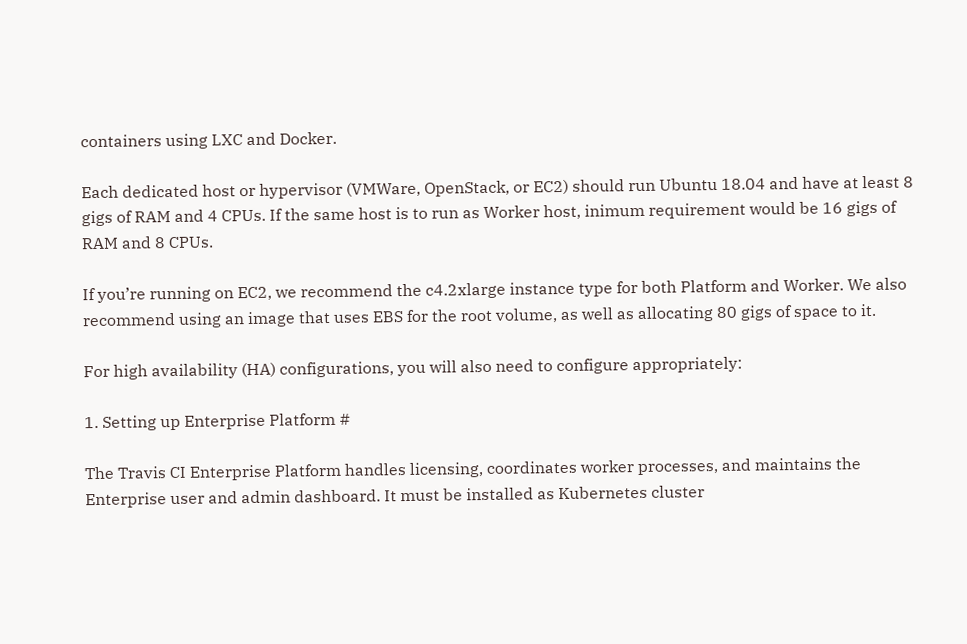containers using LXC and Docker.

Each dedicated host or hypervisor (VMWare, OpenStack, or EC2) should run Ubuntu 18.04 and have at least 8 gigs of RAM and 4 CPUs. If the same host is to run as Worker host, inimum requirement would be 16 gigs of RAM and 8 CPUs.

If you’re running on EC2, we recommend the c4.2xlarge instance type for both Platform and Worker. We also recommend using an image that uses EBS for the root volume, as well as allocating 80 gigs of space to it.

For high availability (HA) configurations, you will also need to configure appropriately:

1. Setting up Enterprise Platform #

The Travis CI Enterprise Platform handles licensing, coordinates worker processes, and maintains the Enterprise user and admin dashboard. It must be installed as Kubernetes cluster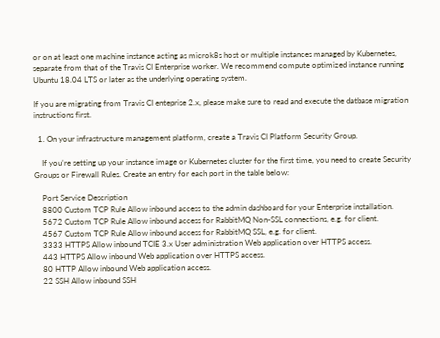or on at least one machine instance acting as microk8s host or multiple instances managed by Kubernetes, separate from that of the Travis CI Enterprise worker. We recommend compute optimized instance running Ubuntu 18.04 LTS or later as the underlying operating system.

If you are migrating from Travis CI enteprise 2.x, please make sure to read and execute the datbase migration instructions first.

  1. On your infrastructure management platform, create a Travis CI Platform Security Group.

    If you’re setting up your instance image or Kubernetes cluster for the first time, you need to create Security Groups or Firewall Rules. Create an entry for each port in the table below:

    Port Service Description
    8800 Custom TCP Rule Allow inbound access to the admin dashboard for your Enterprise installation.
    5672 Custom TCP Rule Allow inbound access for RabbitMQ Non-SSL connections, e.g. for client.
    4567 Custom TCP Rule Allow inbound access for RabbitMQ SSL, e.g. for client.
    3333 HTTPS Allow inbound TCIE 3.x User administration Web application over HTTPS access.
    443 HTTPS Allow inbound Web application over HTTPS access.
    80 HTTP Allow inbound Web application access.
    22 SSH Allow inbound SSH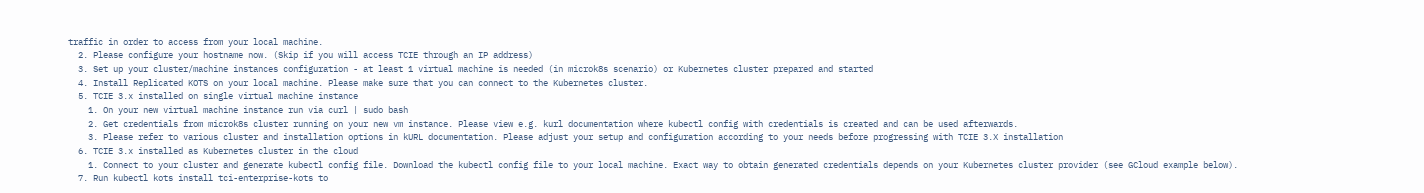traffic in order to access from your local machine.
  2. Please configure your hostname now. (Skip if you will access TCIE through an IP address)
  3. Set up your cluster/machine instances configuration - at least 1 virtual machine is needed (in microk8s scenario) or Kubernetes cluster prepared and started
  4. Install Replicated KOTS on your local machine. Please make sure that you can connect to the Kubernetes cluster.
  5. TCIE 3.x installed on single virtual machine instance
    1. On your new virtual machine instance run via curl | sudo bash
    2. Get credentials from microk8s cluster running on your new vm instance. Please view e.g. kurl documentation where kubectl config with credentials is created and can be used afterwards.
    3. Please refer to various cluster and installation options in kURL documentation. Please adjust your setup and configuration according to your needs before progressing with TCIE 3.X installation
  6. TCIE 3.x installed as Kubernetes cluster in the cloud
    1. Connect to your cluster and generate kubectl config file. Download the kubectl config file to your local machine. Exact way to obtain generated credentials depends on your Kubernetes cluster provider (see GCloud example below).
  7. Run kubectl kots install tci-enterprise-kots to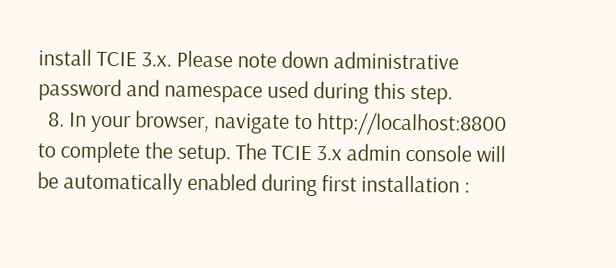install TCIE 3.x. Please note down administrative password and namespace used during this step.
  8. In your browser, navigate to http://localhost:8800 to complete the setup. The TCIE 3.x admin console will be automatically enabled during first installation :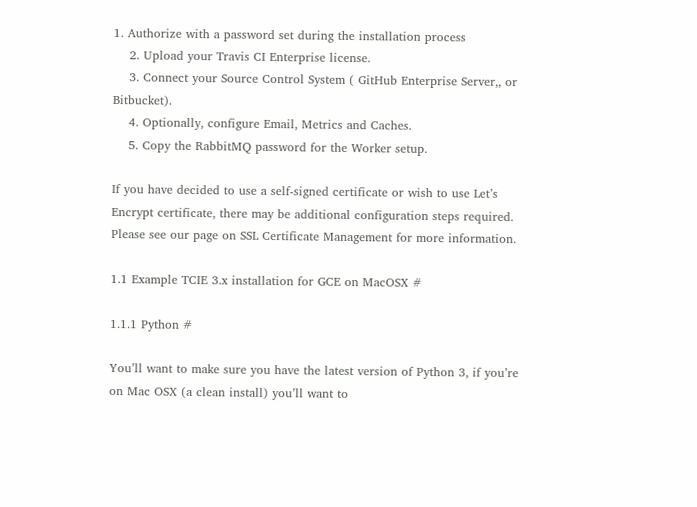1. Authorize with a password set during the installation process
    2. Upload your Travis CI Enterprise license.
    3. Connect your Source Control System ( GitHub Enterprise Server,, or Bitbucket).
    4. Optionally, configure Email, Metrics and Caches.
    5. Copy the RabbitMQ password for the Worker setup.

If you have decided to use a self-signed certificate or wish to use Let’s Encrypt certificate, there may be additional configuration steps required. Please see our page on SSL Certificate Management for more information.

1.1 Example TCIE 3.x installation for GCE on MacOSX #

1.1.1 Python #

You’ll want to make sure you have the latest version of Python 3, if you’re on Mac OSX (a clean install) you’ll want to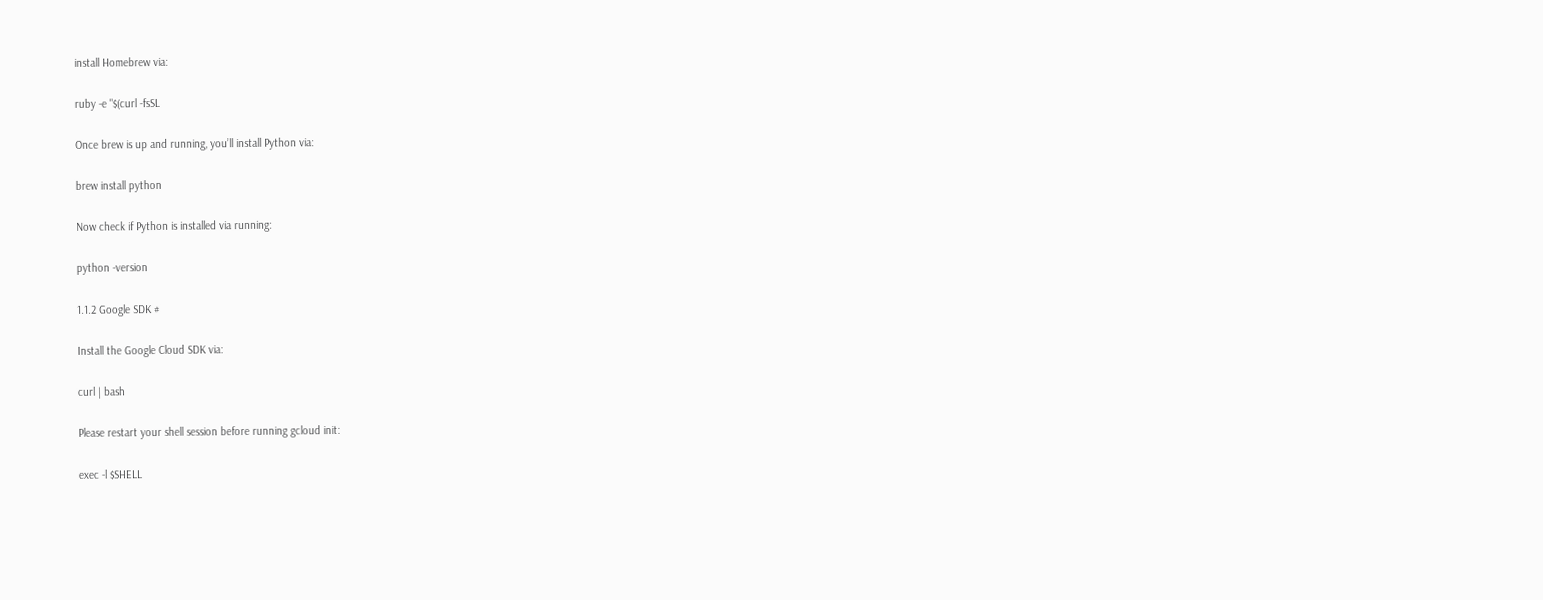install Homebrew via:

ruby -e "$(curl -fsSL

Once brew is up and running, you’ll install Python via:

brew install python

Now check if Python is installed via running:

python -version

1.1.2 Google SDK #

Install the Google Cloud SDK via:

curl | bash

Please restart your shell session before running gcloud init:

exec -l $SHELL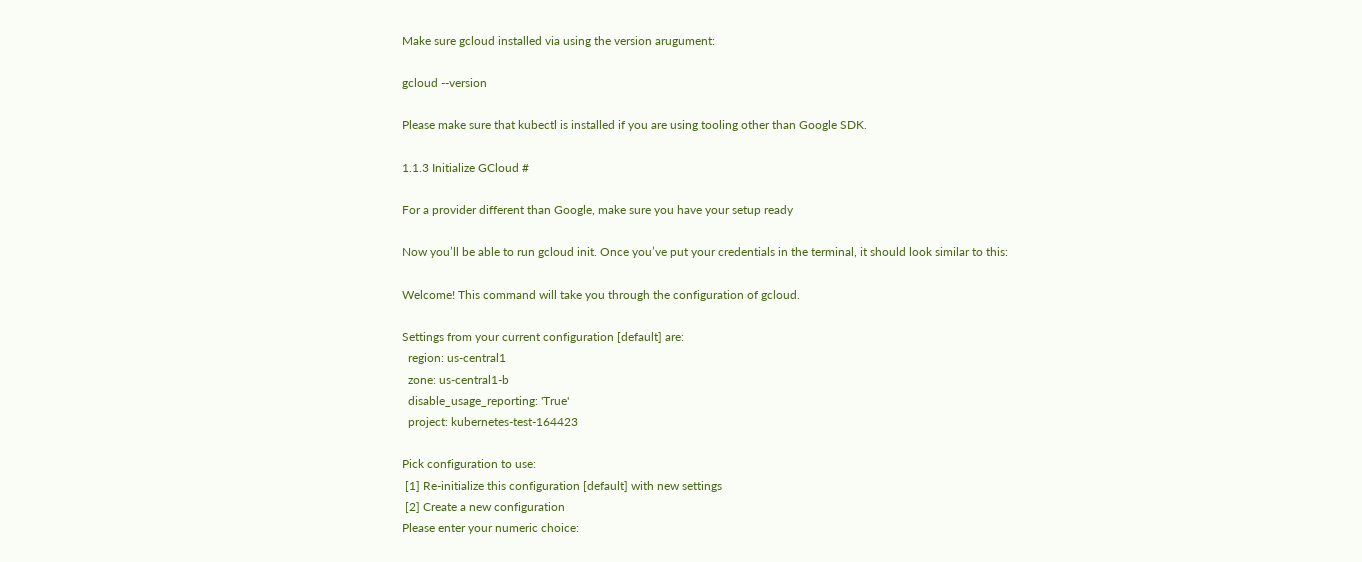Make sure gcloud installed via using the version arugument:

gcloud --version

Please make sure that kubectl is installed if you are using tooling other than Google SDK.

1.1.3 Initialize GCloud #

For a provider different than Google, make sure you have your setup ready

Now you’ll be able to run gcloud init. Once you’ve put your credentials in the terminal, it should look similar to this:

Welcome! This command will take you through the configuration of gcloud.

Settings from your current configuration [default] are:
  region: us-central1
  zone: us-central1-b
  disable_usage_reporting: 'True'
  project: kubernetes-test-164423

Pick configuration to use:
 [1] Re-initialize this configuration [default] with new settings
 [2] Create a new configuration
Please enter your numeric choice: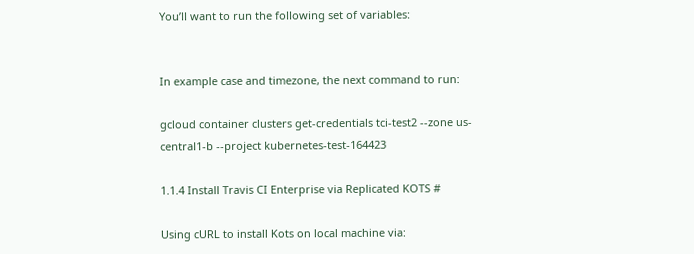You’ll want to run the following set of variables:


In example case and timezone, the next command to run:

gcloud container clusters get-credentials tci-test2 --zone us-central1-b --project kubernetes-test-164423

1.1.4 Install Travis CI Enterprise via Replicated KOTS #

Using cURL to install Kots on local machine via: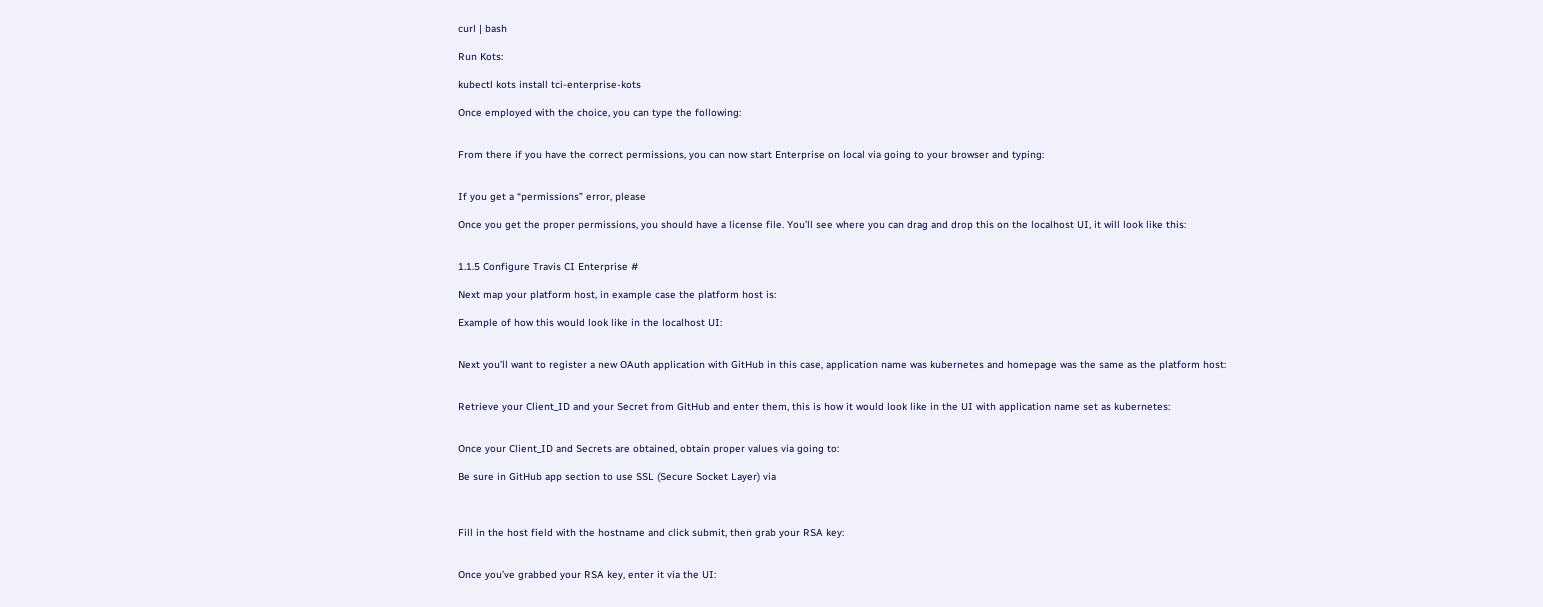curl | bash

Run Kots:

kubectl kots install tci-enterprise-kots

Once employed with the choice, you can type the following:


From there if you have the correct permissions, you can now start Enterprise on local via going to your browser and typing:


If you get a “permissions” error, please

Once you get the proper permissions, you should have a license file. You’ll see where you can drag and drop this on the localhost UI, it will look like this:


1.1.5 Configure Travis CI Enterprise #

Next map your platform host, in example case the platform host is:

Example of how this would look like in the localhost UI:


Next you’ll want to register a new OAuth application with GitHub in this case, application name was kubernetes and homepage was the same as the platform host:


Retrieve your Client_ID and your Secret from GitHub and enter them, this is how it would look like in the UI with application name set as kubernetes:


Once your Client_ID and Secrets are obtained, obtain proper values via going to:

Be sure in GitHub app section to use SSL (Secure Socket Layer) via



Fill in the host field with the hostname and click submit, then grab your RSA key:


Once you’ve grabbed your RSA key, enter it via the UI: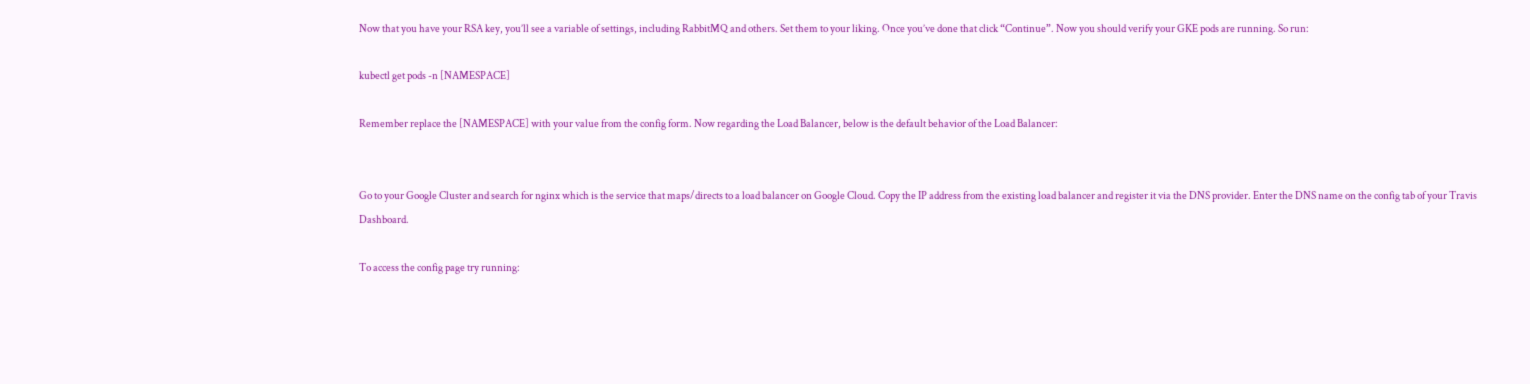Now that you have your RSA key, you’ll see a variable of settings, including RabbitMQ and others. Set them to your liking. Once you’ve done that click “Continue”. Now you should verify your GKE pods are running. So run:

kubectl get pods -n [NAMESPACE]

Remember replace the [NAMESPACE] with your value from the config form. Now regarding the Load Balancer, below is the default behavior of the Load Balancer:


Go to your Google Cluster and search for nginx which is the service that maps/directs to a load balancer on Google Cloud. Copy the IP address from the existing load balancer and register it via the DNS provider. Enter the DNS name on the config tab of your Travis Dashboard.

To access the config page try running: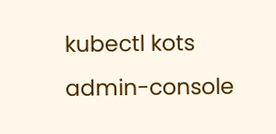kubectl kots admin-console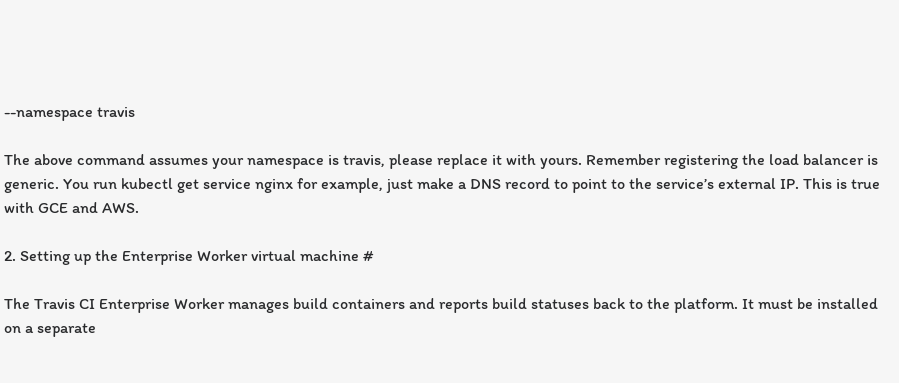--namespace travis

The above command assumes your namespace is travis, please replace it with yours. Remember registering the load balancer is generic. You run kubectl get service nginx for example, just make a DNS record to point to the service’s external IP. This is true with GCE and AWS.

2. Setting up the Enterprise Worker virtual machine #

The Travis CI Enterprise Worker manages build containers and reports build statuses back to the platform. It must be installed on a separate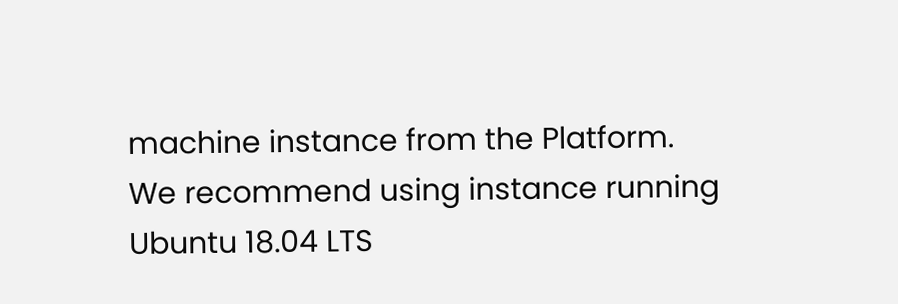machine instance from the Platform. We recommend using instance running Ubuntu 18.04 LTS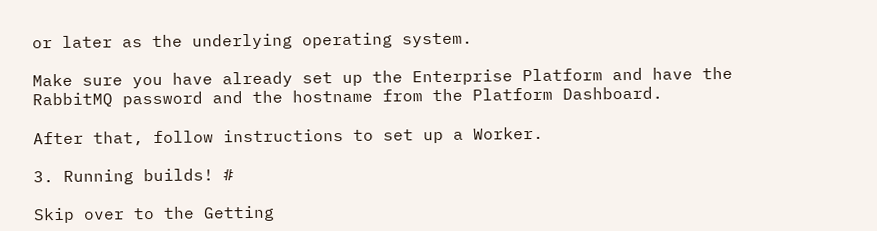or later as the underlying operating system.

Make sure you have already set up the Enterprise Platform and have the RabbitMQ password and the hostname from the Platform Dashboard.

After that, follow instructions to set up a Worker.

3. Running builds! #

Skip over to the Getting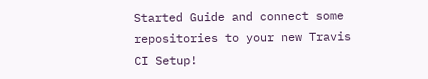Started Guide and connect some repositories to your new Travis CI Setup!